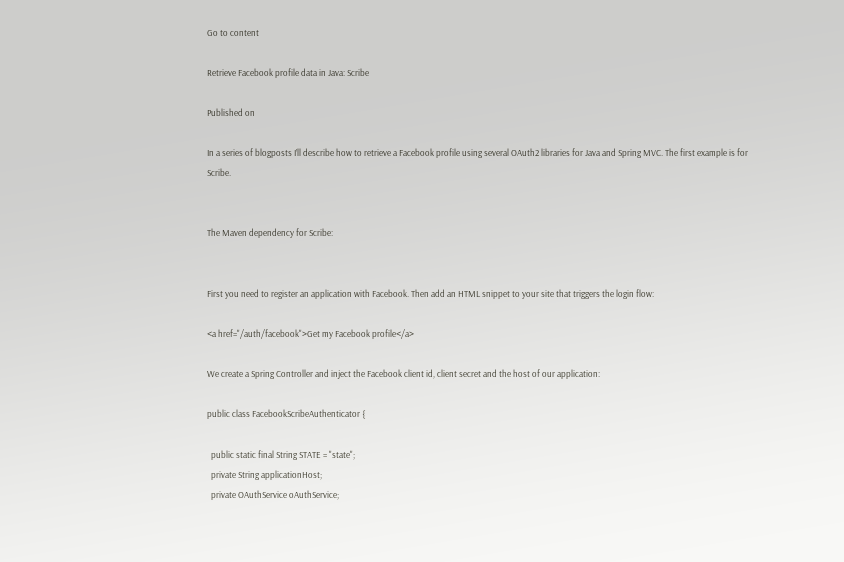Go to content

Retrieve Facebook profile data in Java: Scribe

Published on

In a series of blogposts I’ll describe how to retrieve a Facebook profile using several OAuth2 libraries for Java and Spring MVC. The first example is for Scribe.


The Maven dependency for Scribe:


First you need to register an application with Facebook. Then add an HTML snippet to your site that triggers the login flow:

<a href="/auth/facebook">Get my Facebook profile</a>

We create a Spring Controller and inject the Facebook client id, client secret and the host of our application:

public class FacebookScribeAuthenticator {

  public static final String STATE = "state";
  private String applicationHost;
  private OAuthService oAuthService;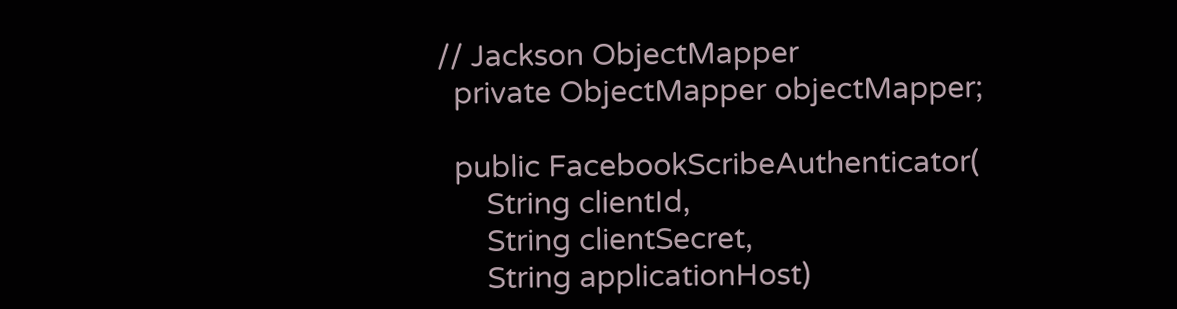// Jackson ObjectMapper
  private ObjectMapper objectMapper;

  public FacebookScribeAuthenticator(
      String clientId,
      String clientSecret,
      String applicationHost)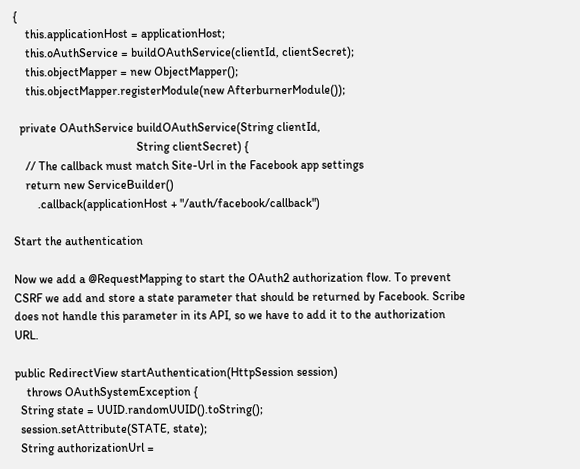{
    this.applicationHost = applicationHost;
    this.oAuthService = buildOAuthService(clientId, clientSecret);
    this.objectMapper = new ObjectMapper();
    this.objectMapper.registerModule(new AfterburnerModule());

  private OAuthService buildOAuthService(String clientId,
                                         String clientSecret) {
    // The callback must match Site-Url in the Facebook app settings
    return new ServiceBuilder()
        .callback(applicationHost + "/auth/facebook/callback")

Start the authentication

Now we add a @RequestMapping to start the OAuth2 authorization flow. To prevent CSRF we add and store a state parameter that should be returned by Facebook. Scribe does not handle this parameter in its API, so we have to add it to the authorization URL.

public RedirectView startAuthentication(HttpSession session)
    throws OAuthSystemException {
  String state = UUID.randomUUID().toString();
  session.setAttribute(STATE, state);
  String authorizationUrl =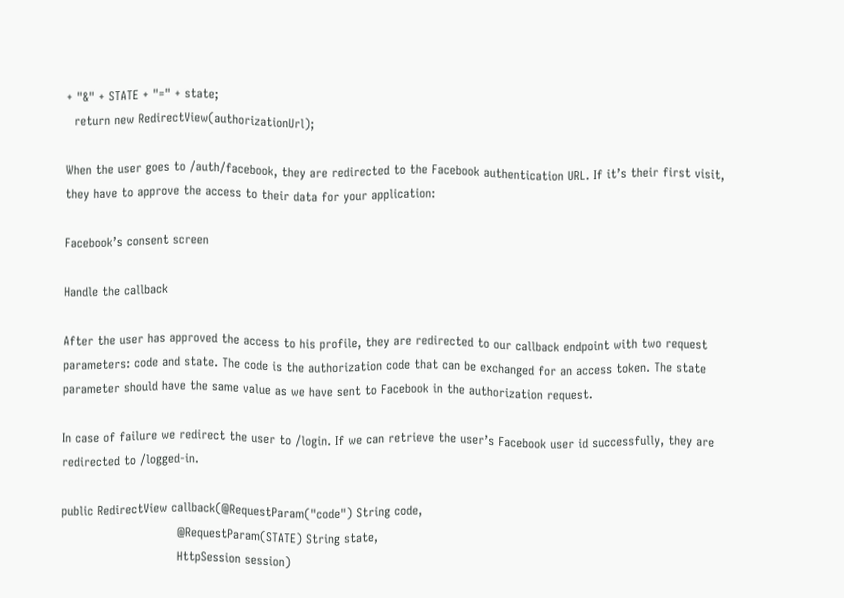+ "&" + STATE + "=" + state;
  return new RedirectView(authorizationUrl);

When the user goes to /auth/facebook, they are redirected to the Facebook authentication URL. If it’s their first visit, they have to approve the access to their data for your application:

Facebook’s consent screen

Handle the callback

After the user has approved the access to his profile, they are redirected to our callback endpoint with two request parameters: code and state. The code is the authorization code that can be exchanged for an access token. The state parameter should have the same value as we have sent to Facebook in the authorization request.

In case of failure we redirect the user to /login. If we can retrieve the user’s Facebook user id successfully, they are redirected to /logged-in.

public RedirectView callback(@RequestParam("code") String code,
                             @RequestParam(STATE) String state,
                             HttpSession session)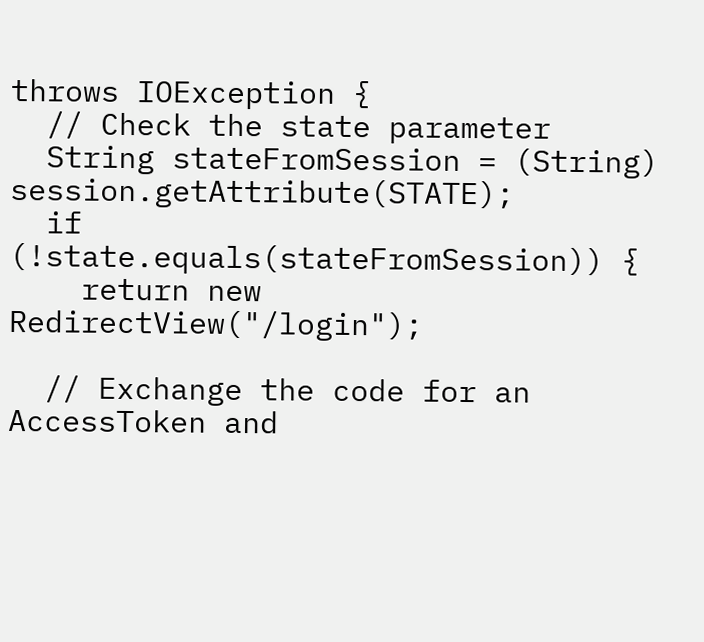throws IOException {
  // Check the state parameter
  String stateFromSession = (String) session.getAttribute(STATE);
  if (!state.equals(stateFromSession)) {
    return new RedirectView("/login");

  // Exchange the code for an AccessToken and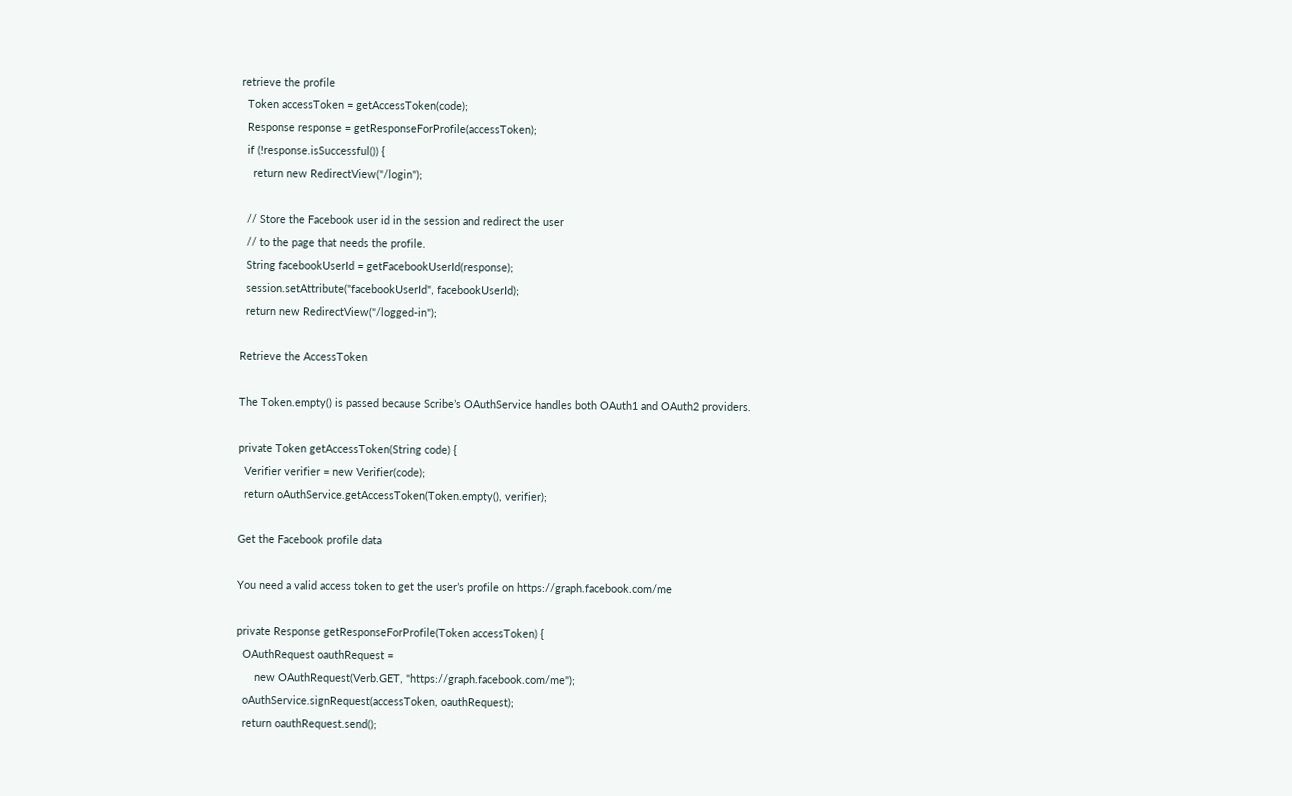retrieve the profile
  Token accessToken = getAccessToken(code);
  Response response = getResponseForProfile(accessToken);
  if (!response.isSuccessful()) {
    return new RedirectView("/login");

  // Store the Facebook user id in the session and redirect the user
  // to the page that needs the profile.
  String facebookUserId = getFacebookUserId(response);
  session.setAttribute("facebookUserId", facebookUserId);
  return new RedirectView("/logged-in");

Retrieve the AccessToken

The Token.empty() is passed because Scribe’s OAuthService handles both OAuth1 and OAuth2 providers.

private Token getAccessToken(String code) {
  Verifier verifier = new Verifier(code);
  return oAuthService.getAccessToken(Token.empty(), verifier);

Get the Facebook profile data

You need a valid access token to get the user’s profile on https://graph.facebook.com/me

private Response getResponseForProfile(Token accessToken) {
  OAuthRequest oauthRequest =
      new OAuthRequest(Verb.GET, "https://graph.facebook.com/me");
  oAuthService.signRequest(accessToken, oauthRequest);
  return oauthRequest.send();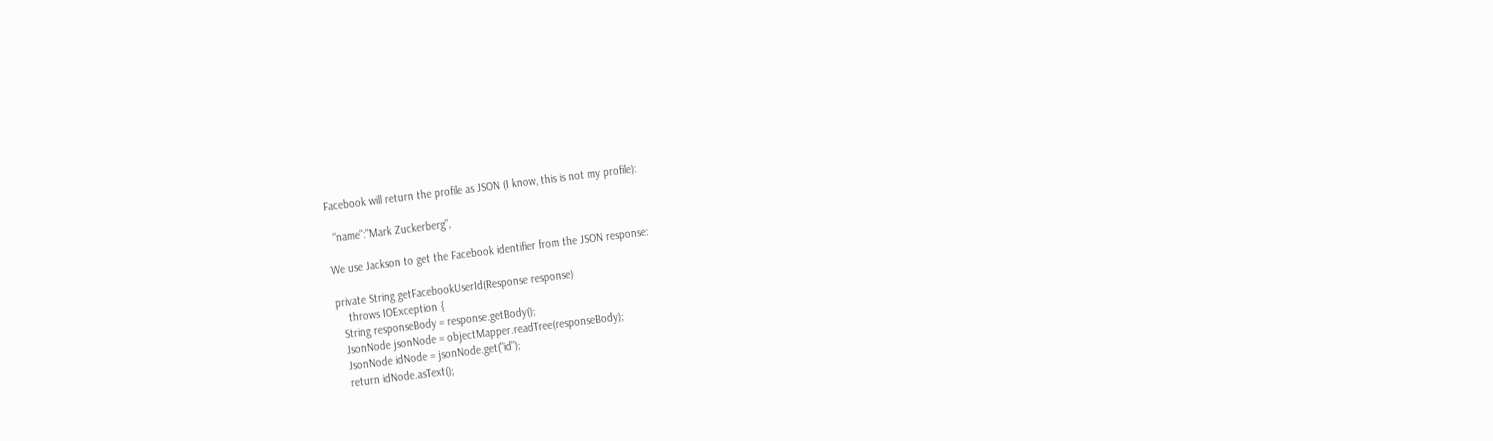Facebook will return the profile as JSON (I know, this is not my profile):

  "name":"Mark Zuckerberg",

We use Jackson to get the Facebook identifier from the JSON response:

private String getFacebookUserId(Response response)
    throws IOException {
  String responseBody = response.getBody();
  JsonNode jsonNode = objectMapper.readTree(responseBody);
  JsonNode idNode = jsonNode.get("id");
  return idNode.asText();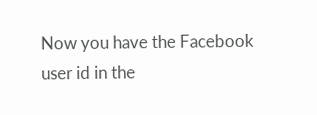Now you have the Facebook user id in the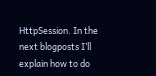HttpSession. In the next blogposts I’ll explain how to do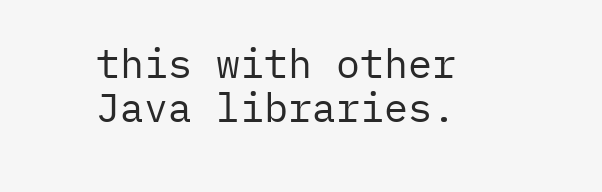this with other Java libraries.